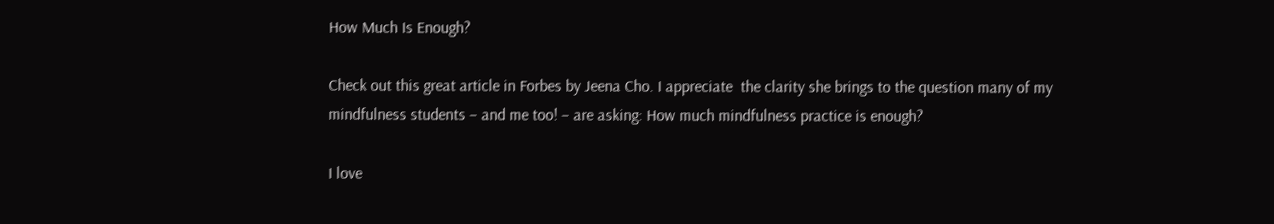How Much Is Enough?

Check out this great article in Forbes by Jeena Cho. I appreciate  the clarity she brings to the question many of my mindfulness students – and me too! – are asking: How much mindfulness practice is enough?

I love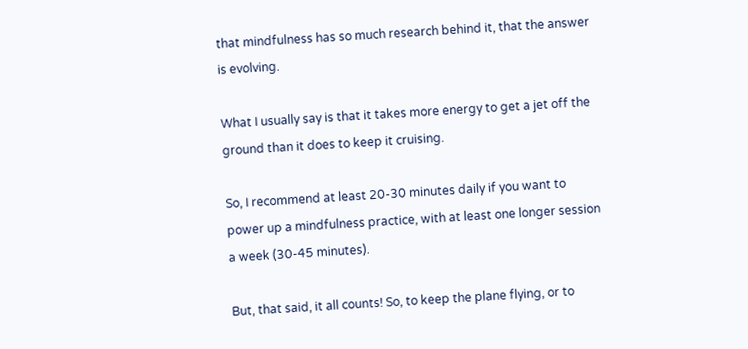that mindfulness has so much research behind it, that the answer is evolving.

What I usually say is that it takes more energy to get a jet off the ground than it does to keep it cruising.

So, I recommend at least 20-30 minutes daily if you want to power up a mindfulness practice, with at least one longer session a week (30-45 minutes).

But, that said, it all counts! So, to keep the plane flying, or to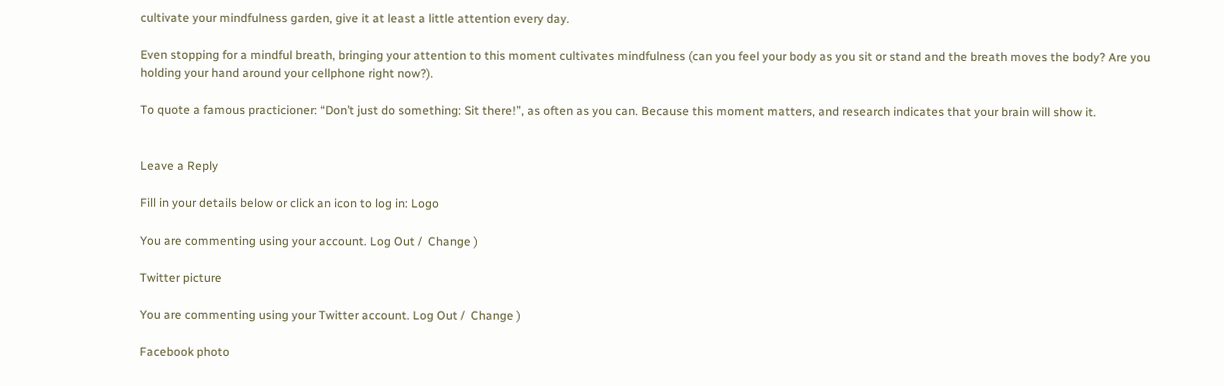cultivate your mindfulness garden, give it at least a little attention every day.

Even stopping for a mindful breath, bringing your attention to this moment cultivates mindfulness (can you feel your body as you sit or stand and the breath moves the body? Are you holding your hand around your cellphone right now?).

To quote a famous practicioner: “Don’t just do something: Sit there!”, as often as you can. Because this moment matters, and research indicates that your brain will show it.


Leave a Reply

Fill in your details below or click an icon to log in: Logo

You are commenting using your account. Log Out /  Change )

Twitter picture

You are commenting using your Twitter account. Log Out /  Change )

Facebook photo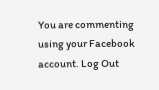You are commenting using your Facebook account. Log Out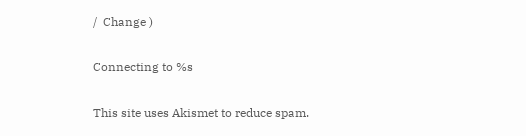/  Change )

Connecting to %s

This site uses Akismet to reduce spam.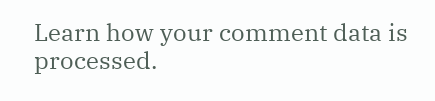Learn how your comment data is processed.